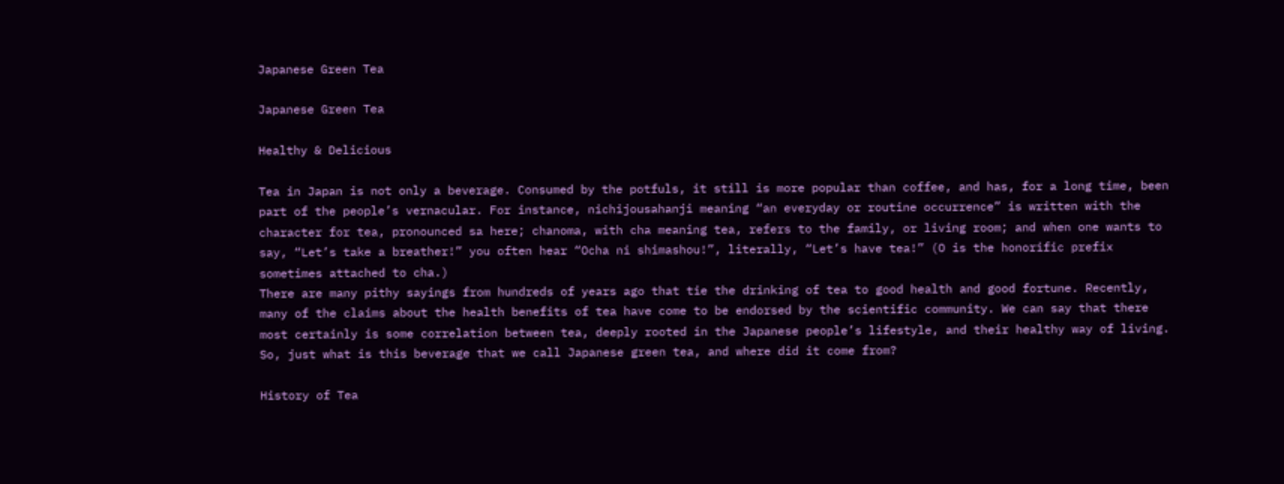Japanese Green Tea

Japanese Green Tea

Healthy & Delicious

Tea in Japan is not only a beverage. Consumed by the potfuls, it still is more popular than coffee, and has, for a long time, been part of the people’s vernacular. For instance, nichijousahanji meaning “an everyday or routine occurrence” is written with the character for tea, pronounced sa here; chanoma, with cha meaning tea, refers to the family, or living room; and when one wants to say, “Let’s take a breather!” you often hear “Ocha ni shimashou!”, literally, “Let’s have tea!” (O is the honorific prefix sometimes attached to cha.)
There are many pithy sayings from hundreds of years ago that tie the drinking of tea to good health and good fortune. Recently, many of the claims about the health benefits of tea have come to be endorsed by the scientific community. We can say that there most certainly is some correlation between tea, deeply rooted in the Japanese people’s lifestyle, and their healthy way of living.
So, just what is this beverage that we call Japanese green tea, and where did it come from?

History of Tea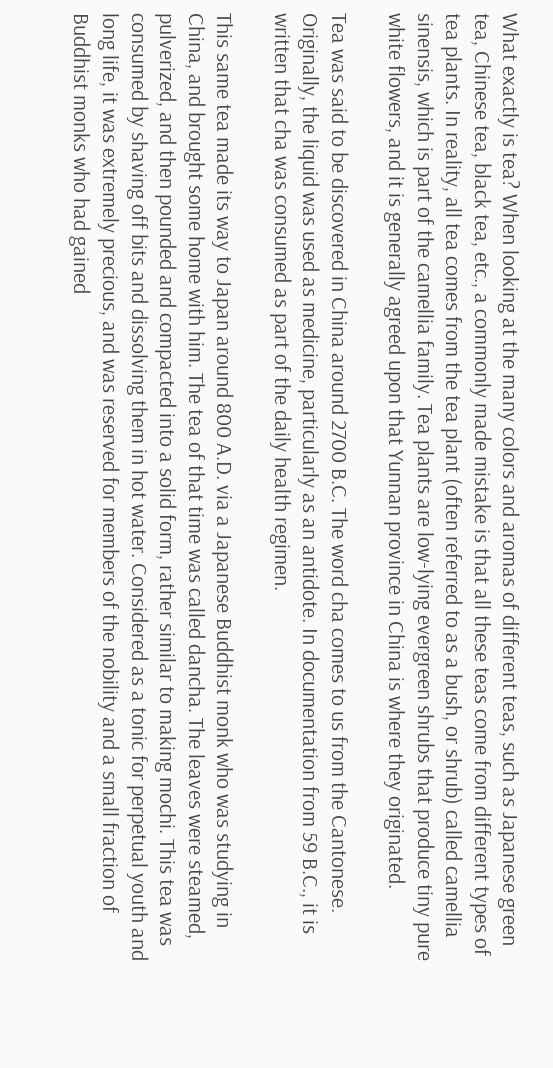What exactly is tea? When looking at the many colors and aromas of different teas, such as Japanese green tea, Chinese tea, black tea, etc., a commonly made mistake is that all these teas come from different types of tea plants. In reality, all tea comes from the tea plant (often referred to as a bush, or shrub) called camellia sinensis, which is part of the camellia family. Tea plants are low-lying evergreen shrubs that produce tiny pure white flowers, and it is generally agreed upon that Yunnan province in China is where they originated.

Tea was said to be discovered in China around 2700 B.C. The word cha comes to us from the Cantonese. Originally, the liquid was used as medicine, particularly as an antidote. In documentation from 59 B.C., it is written that cha was consumed as part of the daily health regimen.

This same tea made its way to Japan around 800 A.D. via a Japanese Buddhist monk who was studying in China, and brought some home with him. The tea of that time was called dancha. The leaves were steamed, pulverized, and then pounded and compacted into a solid form, rather similar to making mochi. This tea was consumed by shaving off bits and dissolving them in hot water. Considered as a tonic for perpetual youth and long life, it was extremely precious, and was reserved for members of the nobility and a small fraction of Buddhist monks who had gained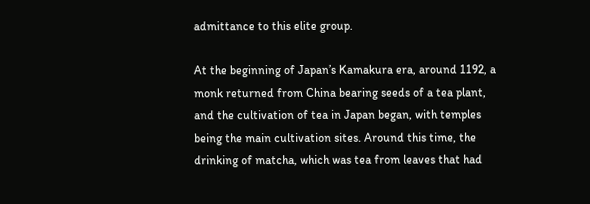admittance to this elite group.

At the beginning of Japan’s Kamakura era, around 1192, a monk returned from China bearing seeds of a tea plant, and the cultivation of tea in Japan began, with temples being the main cultivation sites. Around this time, the drinking of matcha, which was tea from leaves that had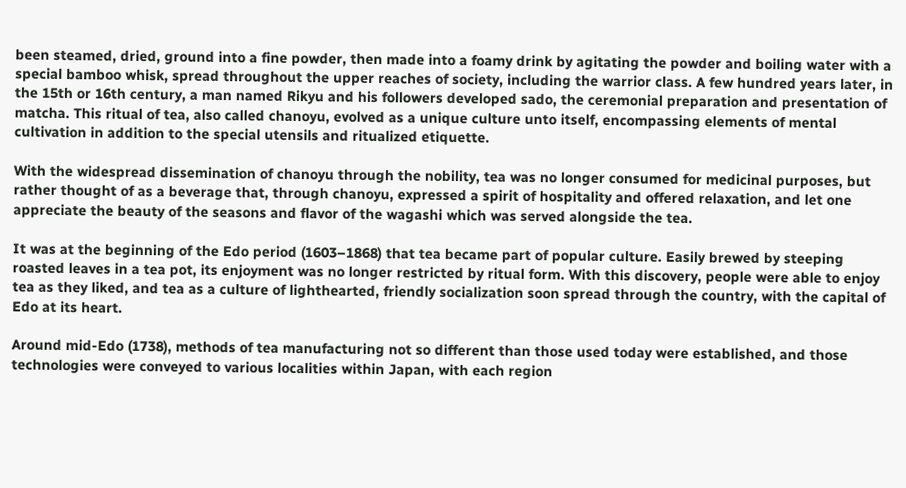been steamed, dried, ground into a fine powder, then made into a foamy drink by agitating the powder and boiling water with a special bamboo whisk, spread throughout the upper reaches of society, including the warrior class. A few hundred years later, in the 15th or 16th century, a man named Rikyu and his followers developed sado, the ceremonial preparation and presentation of matcha. This ritual of tea, also called chanoyu, evolved as a unique culture unto itself, encompassing elements of mental cultivation in addition to the special utensils and ritualized etiquette.

With the widespread dissemination of chanoyu through the nobility, tea was no longer consumed for medicinal purposes, but rather thought of as a beverage that, through chanoyu, expressed a spirit of hospitality and offered relaxation, and let one appreciate the beauty of the seasons and flavor of the wagashi which was served alongside the tea.

It was at the beginning of the Edo period (1603–1868) that tea became part of popular culture. Easily brewed by steeping roasted leaves in a tea pot, its enjoyment was no longer restricted by ritual form. With this discovery, people were able to enjoy tea as they liked, and tea as a culture of lighthearted, friendly socialization soon spread through the country, with the capital of Edo at its heart.

Around mid-Edo (1738), methods of tea manufacturing not so different than those used today were established, and those technologies were conveyed to various localities within Japan, with each region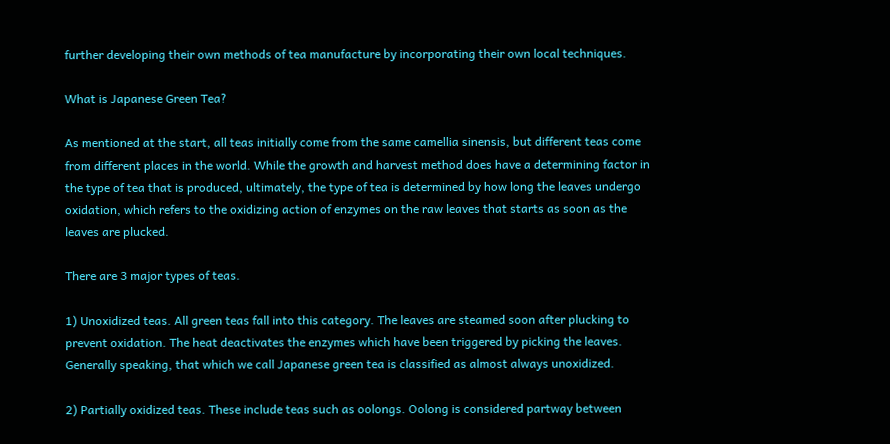further developing their own methods of tea manufacture by incorporating their own local techniques.

What is Japanese Green Tea?

As mentioned at the start, all teas initially come from the same camellia sinensis, but different teas come from different places in the world. While the growth and harvest method does have a determining factor in the type of tea that is produced, ultimately, the type of tea is determined by how long the leaves undergo oxidation, which refers to the oxidizing action of enzymes on the raw leaves that starts as soon as the leaves are plucked.

There are 3 major types of teas.

1) Unoxidized teas. All green teas fall into this category. The leaves are steamed soon after plucking to prevent oxidation. The heat deactivates the enzymes which have been triggered by picking the leaves. Generally speaking, that which we call Japanese green tea is classified as almost always unoxidized.

2) Partially oxidized teas. These include teas such as oolongs. Oolong is considered partway between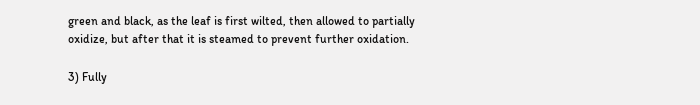green and black, as the leaf is first wilted, then allowed to partially oxidize, but after that it is steamed to prevent further oxidation.

3) Fully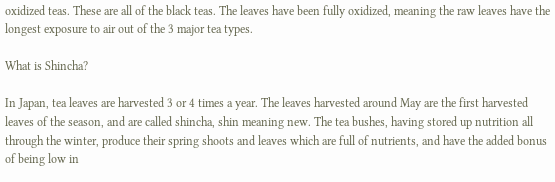oxidized teas. These are all of the black teas. The leaves have been fully oxidized, meaning the raw leaves have the longest exposure to air out of the 3 major tea types.

What is Shincha?

In Japan, tea leaves are harvested 3 or 4 times a year. The leaves harvested around May are the first harvested leaves of the season, and are called shincha, shin meaning new. The tea bushes, having stored up nutrition all through the winter, produce their spring shoots and leaves which are full of nutrients, and have the added bonus of being low in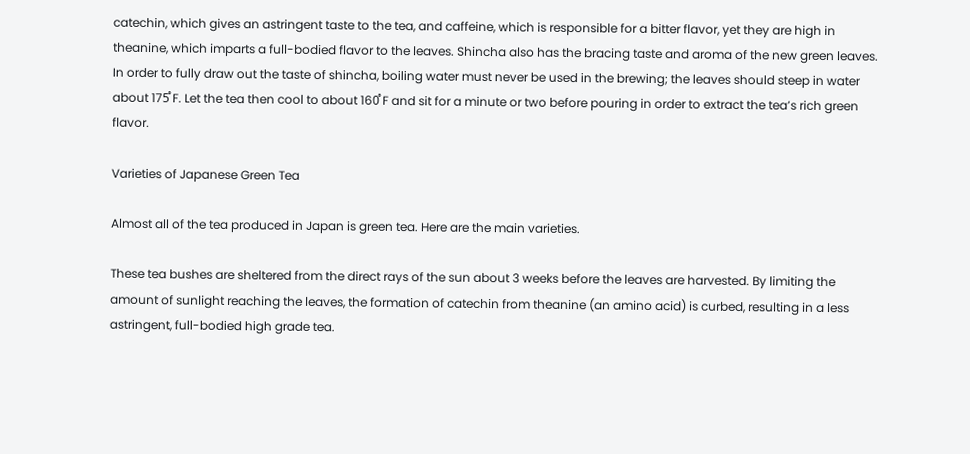catechin, which gives an astringent taste to the tea, and caffeine, which is responsible for a bitter flavor, yet they are high in theanine, which imparts a full-bodied flavor to the leaves. Shincha also has the bracing taste and aroma of the new green leaves. In order to fully draw out the taste of shincha, boiling water must never be used in the brewing; the leaves should steep in water about 175̊ F. Let the tea then cool to about 160̊ F and sit for a minute or two before pouring in order to extract the tea’s rich green flavor.

Varieties of Japanese Green Tea

Almost all of the tea produced in Japan is green tea. Here are the main varieties.

These tea bushes are sheltered from the direct rays of the sun about 3 weeks before the leaves are harvested. By limiting the amount of sunlight reaching the leaves, the formation of catechin from theanine (an amino acid) is curbed, resulting in a less astringent, full-bodied high grade tea.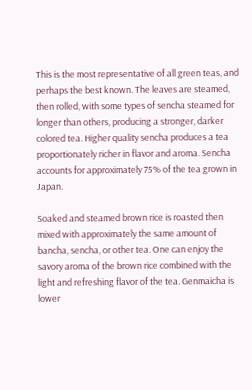This is the most representative of all green teas, and perhaps the best known. The leaves are steamed, then rolled, with some types of sencha steamed for longer than others, producing a stronger, darker colored tea. Higher quality sencha produces a tea proportionately richer in flavor and aroma. Sencha accounts for approximately 75% of the tea grown in Japan.

Soaked and steamed brown rice is roasted then mixed with approximately the same amount of bancha, sencha, or other tea. One can enjoy the savory aroma of the brown rice combined with the light and refreshing flavor of the tea. Genmaicha is lower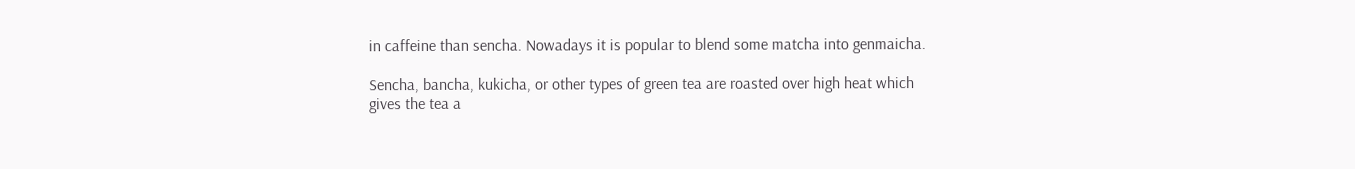in caffeine than sencha. Nowadays it is popular to blend some matcha into genmaicha.

Sencha, bancha, kukicha, or other types of green tea are roasted over high heat which gives the tea a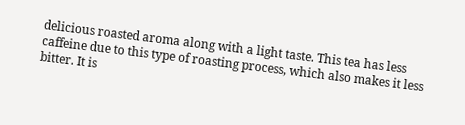delicious roasted aroma along with a light taste. This tea has less caffeine due to this type of roasting process, which also makes it less bitter. It is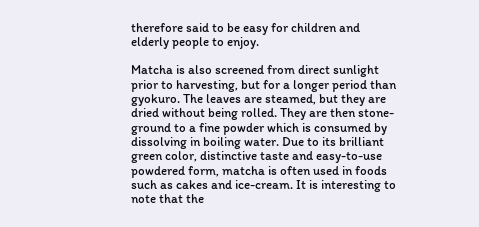therefore said to be easy for children and elderly people to enjoy.

Matcha is also screened from direct sunlight prior to harvesting, but for a longer period than gyokuro. The leaves are steamed, but they are dried without being rolled. They are then stone-ground to a fine powder which is consumed by dissolving in boiling water. Due to its brilliant green color, distinctive taste and easy-to-use powdered form, matcha is often used in foods such as cakes and ice-cream. It is interesting to note that the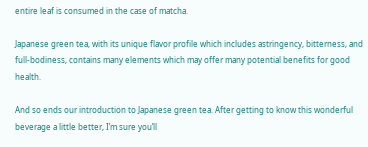entire leaf is consumed in the case of matcha.

Japanese green tea, with its unique flavor profile which includes astringency, bitterness, and full-bodiness, contains many elements which may offer many potential benefits for good health.

And so ends our introduction to Japanese green tea. After getting to know this wonderful beverage a little better, I’m sure you’ll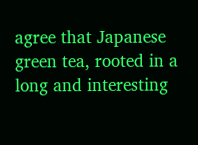agree that Japanese green tea, rooted in a long and interesting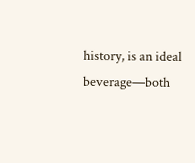history, is an ideal beverage—both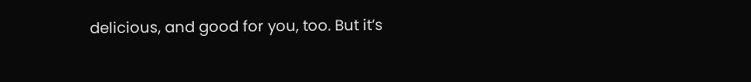delicious, and good for you, too. But it’s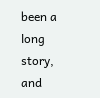been a long story, and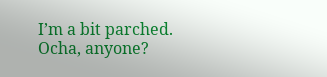I’m a bit parched. Ocha, anyone?